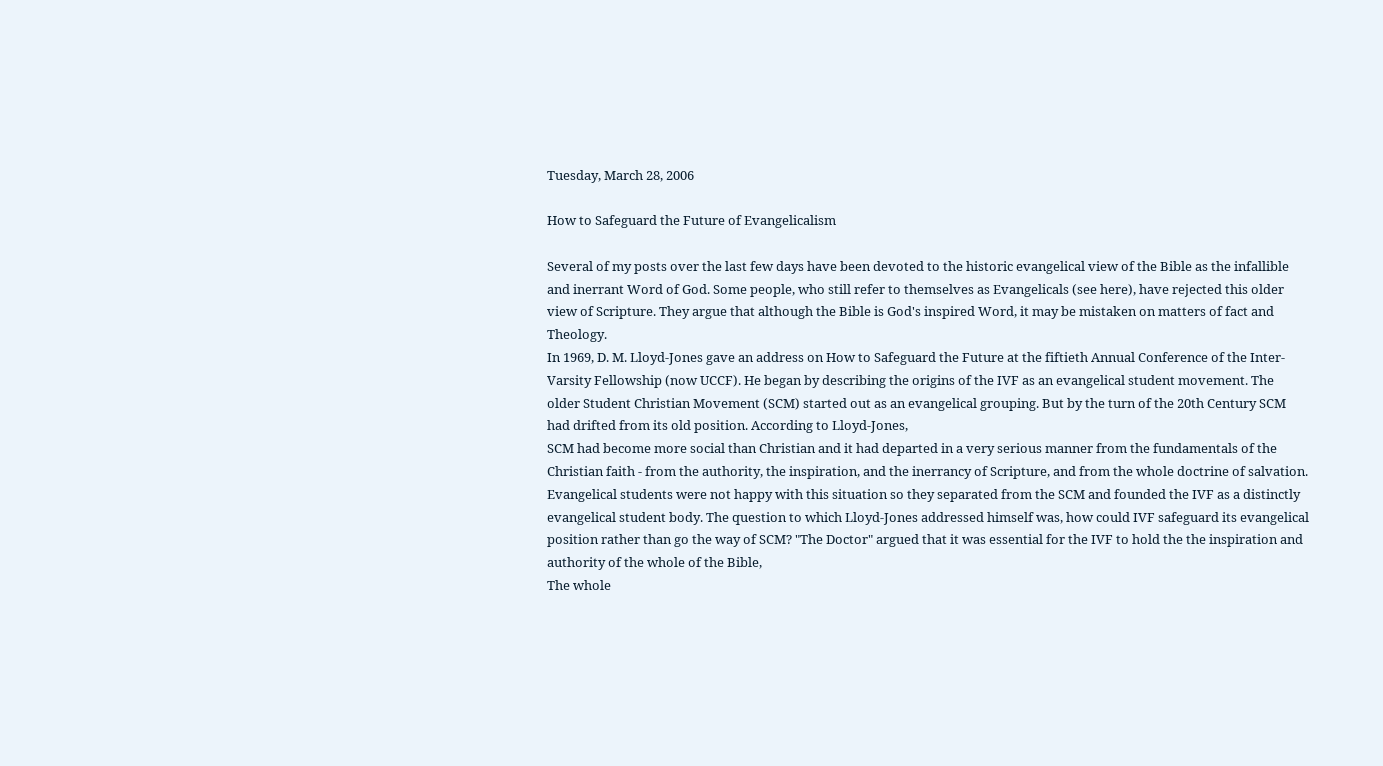Tuesday, March 28, 2006

How to Safeguard the Future of Evangelicalism

Several of my posts over the last few days have been devoted to the historic evangelical view of the Bible as the infallible and inerrant Word of God. Some people, who still refer to themselves as Evangelicals (see here), have rejected this older view of Scripture. They argue that although the Bible is God's inspired Word, it may be mistaken on matters of fact and Theology.
In 1969, D. M. Lloyd-Jones gave an address on How to Safeguard the Future at the fiftieth Annual Conference of the Inter-Varsity Fellowship (now UCCF). He began by describing the origins of the IVF as an evangelical student movement. The older Student Christian Movement (SCM) started out as an evangelical grouping. But by the turn of the 20th Century SCM had drifted from its old position. According to Lloyd-Jones,
SCM had become more social than Christian and it had departed in a very serious manner from the fundamentals of the Christian faith - from the authority, the inspiration, and the inerrancy of Scripture, and from the whole doctrine of salvation.
Evangelical students were not happy with this situation so they separated from the SCM and founded the IVF as a distinctly evangelical student body. The question to which Lloyd-Jones addressed himself was, how could IVF safeguard its evangelical position rather than go the way of SCM? "The Doctor" argued that it was essential for the IVF to hold the the inspiration and authority of the whole of the Bible,
The whole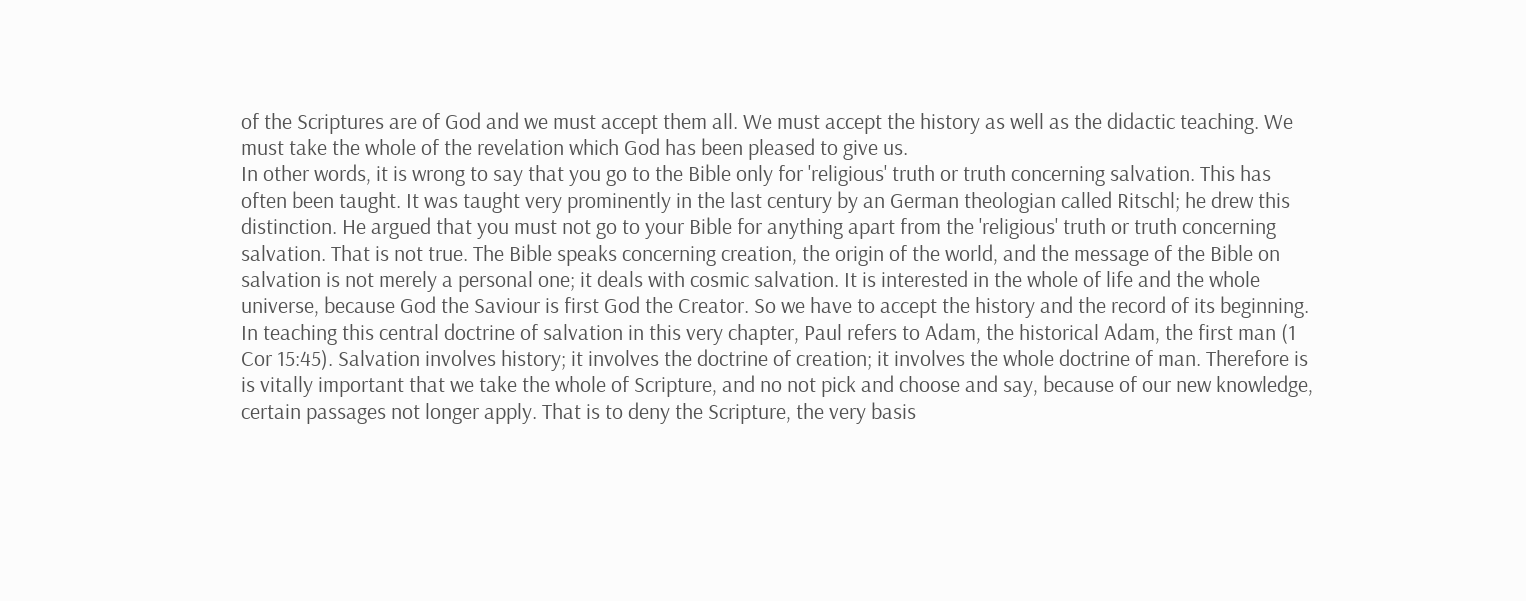of the Scriptures are of God and we must accept them all. We must accept the history as well as the didactic teaching. We must take the whole of the revelation which God has been pleased to give us.
In other words, it is wrong to say that you go to the Bible only for 'religious' truth or truth concerning salvation. This has often been taught. It was taught very prominently in the last century by an German theologian called Ritschl; he drew this distinction. He argued that you must not go to your Bible for anything apart from the 'religious' truth or truth concerning salvation. That is not true. The Bible speaks concerning creation, the origin of the world, and the message of the Bible on salvation is not merely a personal one; it deals with cosmic salvation. It is interested in the whole of life and the whole universe, because God the Saviour is first God the Creator. So we have to accept the history and the record of its beginning. In teaching this central doctrine of salvation in this very chapter, Paul refers to Adam, the historical Adam, the first man (1 Cor 15:45). Salvation involves history; it involves the doctrine of creation; it involves the whole doctrine of man. Therefore is is vitally important that we take the whole of Scripture, and no not pick and choose and say, because of our new knowledge, certain passages not longer apply. That is to deny the Scripture, the very basis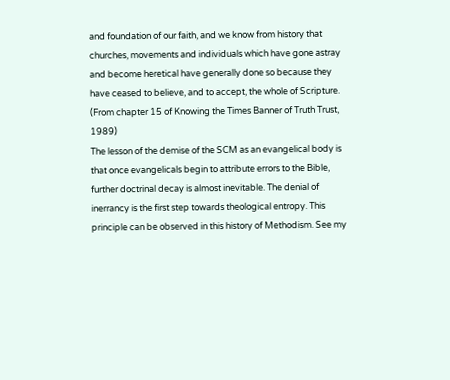and foundation of our faith, and we know from history that churches, movements and individuals which have gone astray and become heretical have generally done so because they have ceased to believe, and to accept, the whole of Scripture. (From chapter 15 of Knowing the Times Banner of Truth Trust, 1989)
The lesson of the demise of the SCM as an evangelical body is that once evangelicals begin to attribute errors to the Bible, further doctrinal decay is almost inevitable. The denial of inerrancy is the first step towards theological entropy. This principle can be observed in this history of Methodism. See my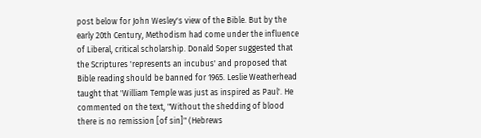post below for John Wesley's view of the Bible. But by the early 20th Century, Methodism had come under the influence of Liberal, critical scholarship. Donald Soper suggested that the Scriptures 'represents an incubus' and proposed that Bible reading should be banned for 1965. Leslie Weatherhead taught that 'William Temple was just as inspired as Paul'. He commented on the text, "Without the shedding of blood there is no remission [of sin]" (Hebrews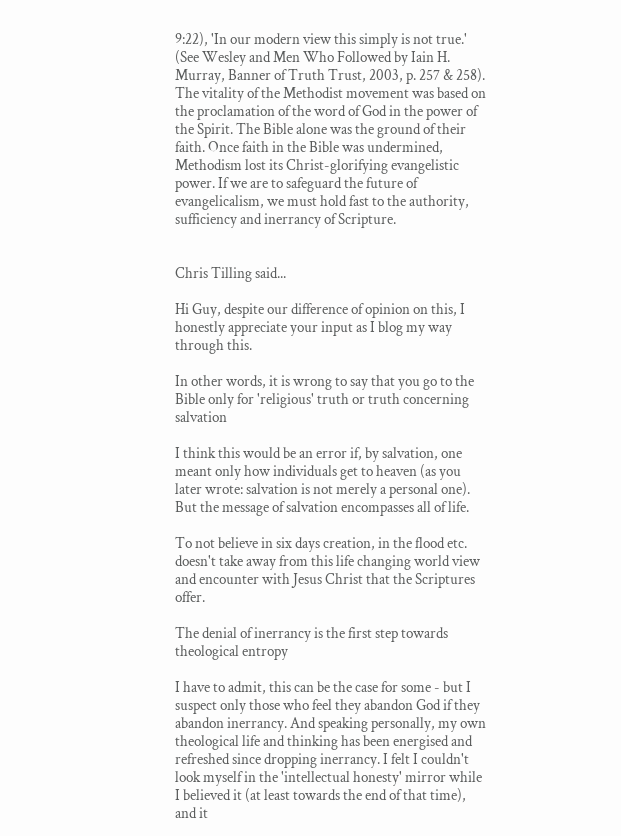9:22), 'In our modern view this simply is not true.' (See Wesley and Men Who Followed by Iain H. Murray, Banner of Truth Trust, 2003, p. 257 & 258).
The vitality of the Methodist movement was based on the proclamation of the word of God in the power of the Spirit. The Bible alone was the ground of their faith. Once faith in the Bible was undermined, Methodism lost its Christ-glorifying evangelistic power. If we are to safeguard the future of evangelicalism, we must hold fast to the authority, sufficiency and inerrancy of Scripture.


Chris Tilling said...

Hi Guy, despite our difference of opinion on this, I honestly appreciate your input as I blog my way through this.

In other words, it is wrong to say that you go to the Bible only for 'religious' truth or truth concerning salvation

I think this would be an error if, by salvation, one meant only how individuals get to heaven (as you later wrote: salvation is not merely a personal one). But the message of salvation encompasses all of life.

To not believe in six days creation, in the flood etc. doesn't take away from this life changing world view and encounter with Jesus Christ that the Scriptures offer.

The denial of inerrancy is the first step towards theological entropy

I have to admit, this can be the case for some - but I suspect only those who feel they abandon God if they abandon inerrancy. And speaking personally, my own theological life and thinking has been energised and refreshed since dropping inerrancy. I felt I couldn't look myself in the 'intellectual honesty' mirror while I believed it (at least towards the end of that time), and it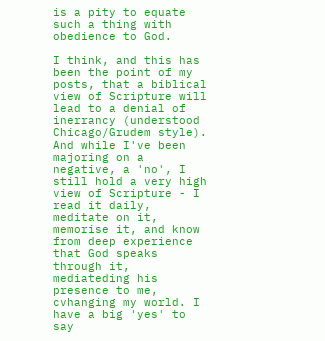is a pity to equate such a thing with obedience to God.

I think, and this has been the point of my posts, that a biblical view of Scripture will lead to a denial of inerrancy (understood Chicago/Grudem style). And while I've been majoring on a negative, a 'no', I still hold a very high view of Scripture - I read it daily, meditate on it, memorise it, and know from deep experience that God speaks through it, mediateding his presence to me, cvhanging my world. I have a big 'yes' to say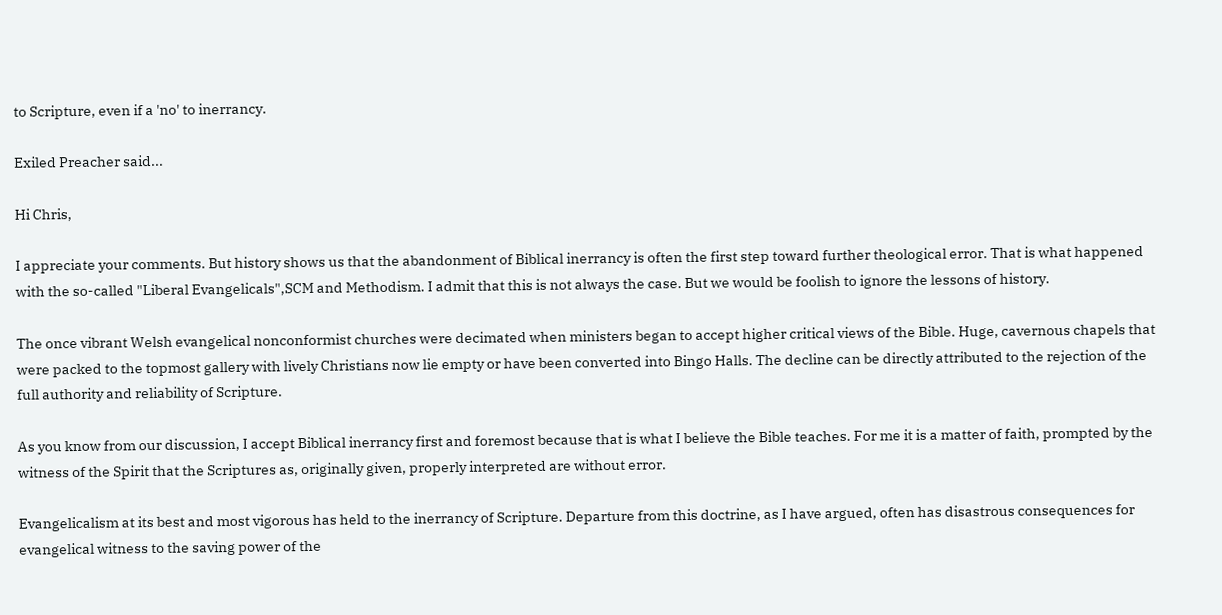to Scripture, even if a 'no' to inerrancy.

Exiled Preacher said...

Hi Chris,

I appreciate your comments. But history shows us that the abandonment of Biblical inerrancy is often the first step toward further theological error. That is what happened with the so-called "Liberal Evangelicals",SCM and Methodism. I admit that this is not always the case. But we would be foolish to ignore the lessons of history.

The once vibrant Welsh evangelical nonconformist churches were decimated when ministers began to accept higher critical views of the Bible. Huge, cavernous chapels that were packed to the topmost gallery with lively Christians now lie empty or have been converted into Bingo Halls. The decline can be directly attributed to the rejection of the full authority and reliability of Scripture.

As you know from our discussion, I accept Biblical inerrancy first and foremost because that is what I believe the Bible teaches. For me it is a matter of faith, prompted by the witness of the Spirit that the Scriptures as, originally given, properly interpreted are without error.

Evangelicalism at its best and most vigorous has held to the inerrancy of Scripture. Departure from this doctrine, as I have argued, often has disastrous consequences for evangelical witness to the saving power of the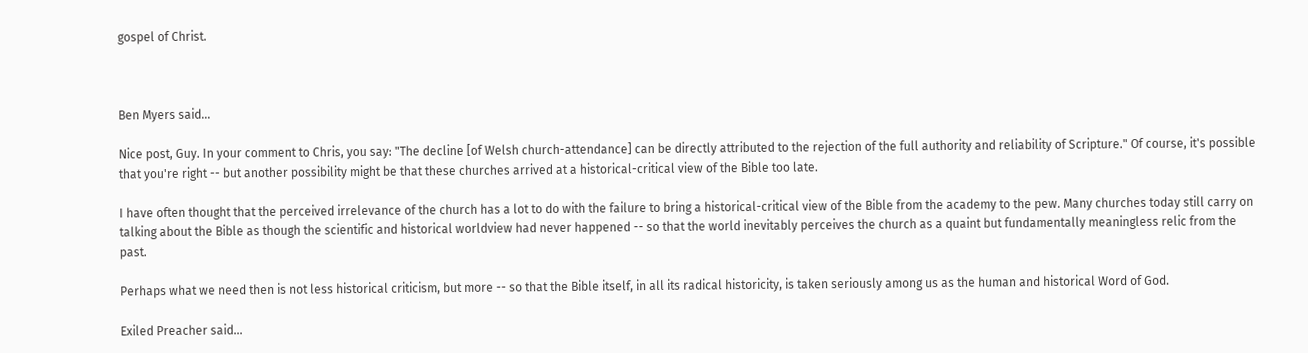gospel of Christ.



Ben Myers said...

Nice post, Guy. In your comment to Chris, you say: "The decline [of Welsh church-attendance] can be directly attributed to the rejection of the full authority and reliability of Scripture." Of course, it's possible that you're right -- but another possibility might be that these churches arrived at a historical-critical view of the Bible too late.

I have often thought that the perceived irrelevance of the church has a lot to do with the failure to bring a historical-critical view of the Bible from the academy to the pew. Many churches today still carry on talking about the Bible as though the scientific and historical worldview had never happened -- so that the world inevitably perceives the church as a quaint but fundamentally meaningless relic from the past.

Perhaps what we need then is not less historical criticism, but more -- so that the Bible itself, in all its radical historicity, is taken seriously among us as the human and historical Word of God.

Exiled Preacher said...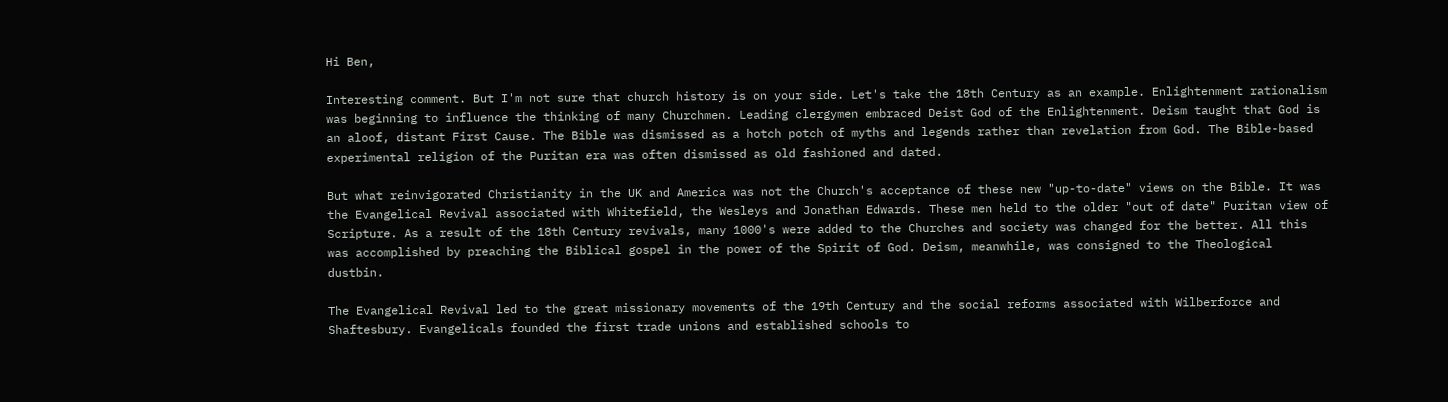Hi Ben,

Interesting comment. But I'm not sure that church history is on your side. Let's take the 18th Century as an example. Enlightenment rationalism was beginning to influence the thinking of many Churchmen. Leading clergymen embraced Deist God of the Enlightenment. Deism taught that God is an aloof, distant First Cause. The Bible was dismissed as a hotch potch of myths and legends rather than revelation from God. The Bible-based experimental religion of the Puritan era was often dismissed as old fashioned and dated.

But what reinvigorated Christianity in the UK and America was not the Church's acceptance of these new "up-to-date" views on the Bible. It was the Evangelical Revival associated with Whitefield, the Wesleys and Jonathan Edwards. These men held to the older "out of date" Puritan view of Scripture. As a result of the 18th Century revivals, many 1000's were added to the Churches and society was changed for the better. All this was accomplished by preaching the Biblical gospel in the power of the Spirit of God. Deism, meanwhile, was consigned to the Theological dustbin.

The Evangelical Revival led to the great missionary movements of the 19th Century and the social reforms associated with Wilberforce and Shaftesbury. Evangelicals founded the first trade unions and established schools to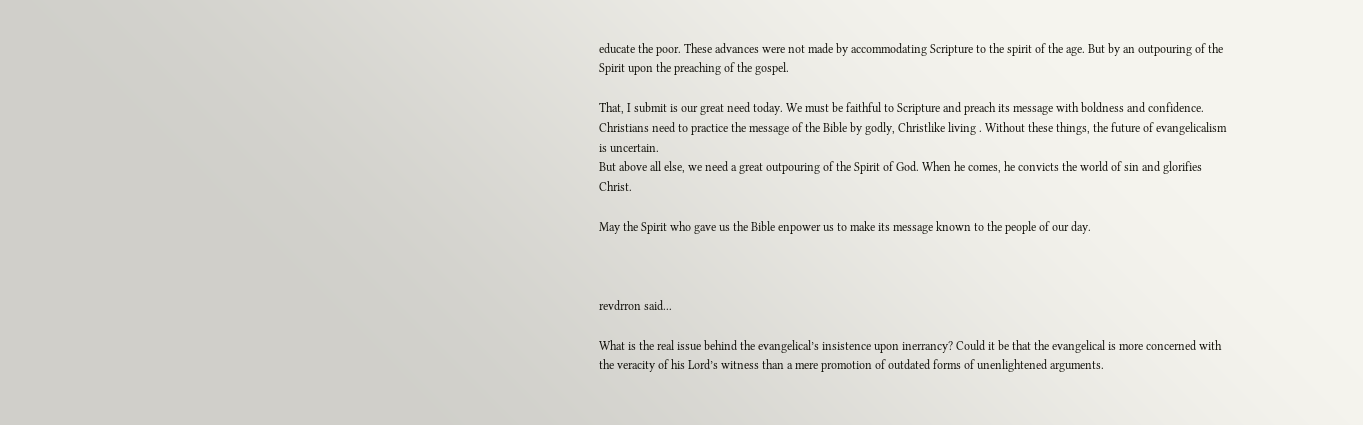educate the poor. These advances were not made by accommodating Scripture to the spirit of the age. But by an outpouring of the Spirit upon the preaching of the gospel.

That, I submit is our great need today. We must be faithful to Scripture and preach its message with boldness and confidence. Christians need to practice the message of the Bible by godly, Christlike living . Without these things, the future of evangelicalism is uncertain.
But above all else, we need a great outpouring of the Spirit of God. When he comes, he convicts the world of sin and glorifies Christ.

May the Spirit who gave us the Bible enpower us to make its message known to the people of our day.



revdrron said...

What is the real issue behind the evangelical’s insistence upon inerrancy? Could it be that the evangelical is more concerned with the veracity of his Lord’s witness than a mere promotion of outdated forms of unenlightened arguments.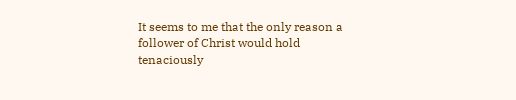It seems to me that the only reason a follower of Christ would hold tenaciously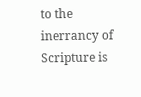to the inerrancy of Scripture is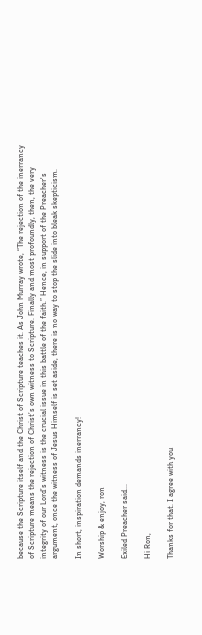because the Scripture itself and the Christ of Scripture teaches it. As John Murray wrote, “The rejection of the inerrancy of Scripture means the rejection of Christ’s own witness to Scripture. Finally and most profoundly, then, the very integrity of our Lord’s witness is the crucial issue in this battle of the faith.” Hence, in support of the Preacher's argument, once the witness of Jesus Himself is set aside, there is no way to stop the slide into bleak skepticism.

In short, inspiration demands inerrancy!

Worship & enjoy, ron

Exiled Preacher said...

Hi Ron,

Thanks for that. I agree with you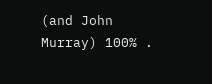(and John Murray) 100% .